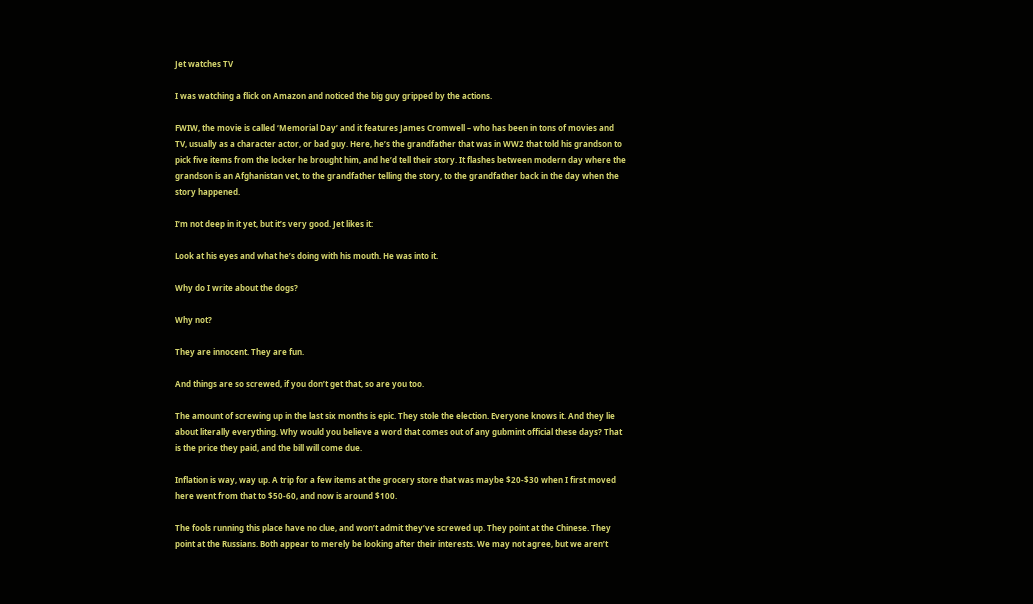Jet watches TV

I was watching a flick on Amazon and noticed the big guy gripped by the actions.

FWIW, the movie is called ‘Memorial Day’ and it features James Cromwell – who has been in tons of movies and TV, usually as a character actor, or bad guy. Here, he’s the grandfather that was in WW2 that told his grandson to pick five items from the locker he brought him, and he’d tell their story. It flashes between modern day where the grandson is an Afghanistan vet, to the grandfather telling the story, to the grandfather back in the day when the story happened.

I’m not deep in it yet, but it’s very good. Jet likes it:

Look at his eyes and what he’s doing with his mouth. He was into it.

Why do I write about the dogs?

Why not?

They are innocent. They are fun.

And things are so screwed, if you don’t get that, so are you too.

The amount of screwing up in the last six months is epic. They stole the election. Everyone knows it. And they lie about literally everything. Why would you believe a word that comes out of any gubmint official these days? That is the price they paid, and the bill will come due.

Inflation is way, way up. A trip for a few items at the grocery store that was maybe $20-$30 when I first moved here went from that to $50-60, and now is around $100.

The fools running this place have no clue, and won’t admit they’ve screwed up. They point at the Chinese. They point at the Russians. Both appear to merely be looking after their interests. We may not agree, but we aren’t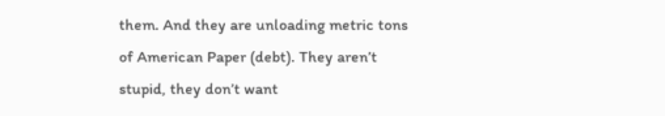them. And they are unloading metric tons of American Paper (debt). They aren’t stupid, they don’t want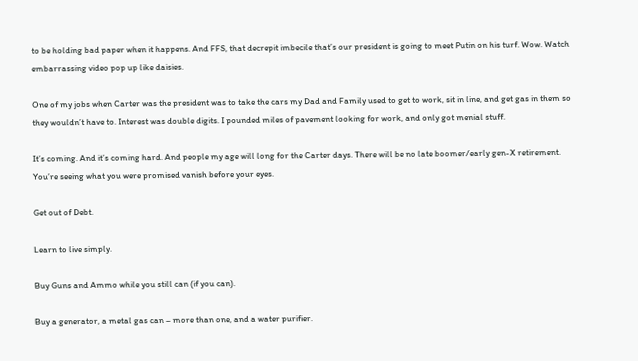to be holding bad paper when it happens. And FFS, that decrepit imbecile that’s our president is going to meet Putin on his turf. Wow. Watch embarrassing video pop up like daisies.

One of my jobs when Carter was the president was to take the cars my Dad and Family used to get to work, sit in line, and get gas in them so they wouldn’t have to. Interest was double digits. I pounded miles of pavement looking for work, and only got menial stuff.

It’s coming. And it’s coming hard. And people my age will long for the Carter days. There will be no late boomer/early gen-X retirement. You’re seeing what you were promised vanish before your eyes.

Get out of Debt.

Learn to live simply.

Buy Guns and Ammo while you still can (if you can).

Buy a generator, a metal gas can – more than one, and a water purifier.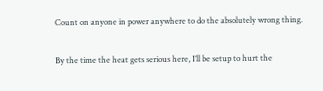Count on anyone in power anywhere to do the absolutely wrong thing.

By the time the heat gets serious here, I’ll be setup to hurt the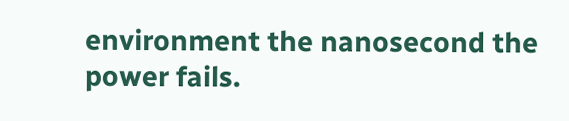environment the nanosecond the power fails.